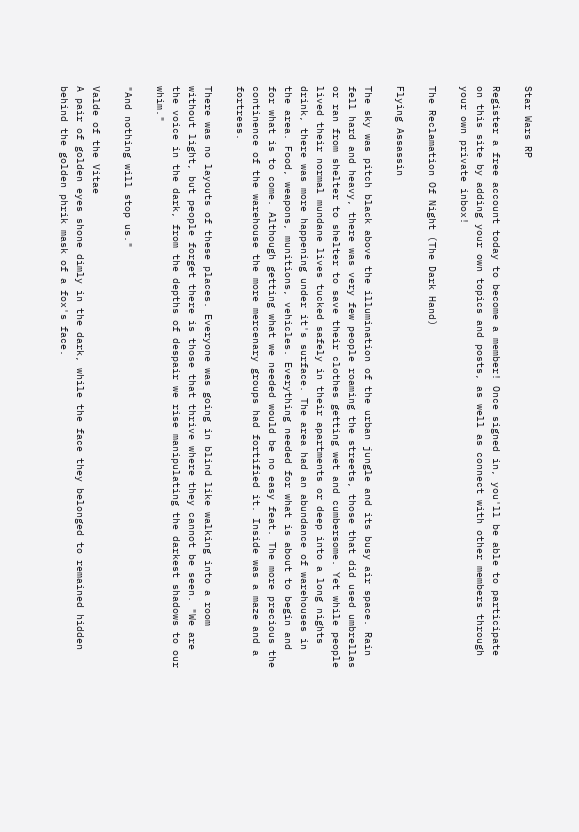Star Wars RP

Register a free account today to become a member! Once signed in, you'll be able to participate on this site by adding your own topics and posts, as well as connect with other members through your own private inbox!

The Reclamation Of Night (The Dark Hand)

Flying Assassin

The sky was pitch black above the illumination of the urban jungle and its busy air space. Rain fell hard and heavy, there was very few people roaming the streets, those that did used umbrellas or ran from shelter to shelter to save their clothes getting wet and cumbersome. Yet while people lived their normal mundane lives tucked safely in their apartments or deep into a long nights drink, there was more happening under it's surface. The area had an abundance of warehouses in the area. Food, weapons, munitions, vehicles. Everything needed for what is about to begin and for what is to come. Although getting what we needed would be no easy feat. The more precious the continence of the warehouse the more mercenary groups had fortified it. Inside was a maze and a fortress.

There was no layouts of these places. Everyone was going in blind like walking into a room without light, but people forget there is those that thrive where they cannot be seen. "We are the voice in the dark, from the depths of despair we rise manipulating the darkest shadows to our whim."

"And nothing will stop us."

Valde of the Vitae
A pair of golden eyes shone dimly in the dark, while the face they belonged to remained hidden behind the golden phrik mask of a fox's face.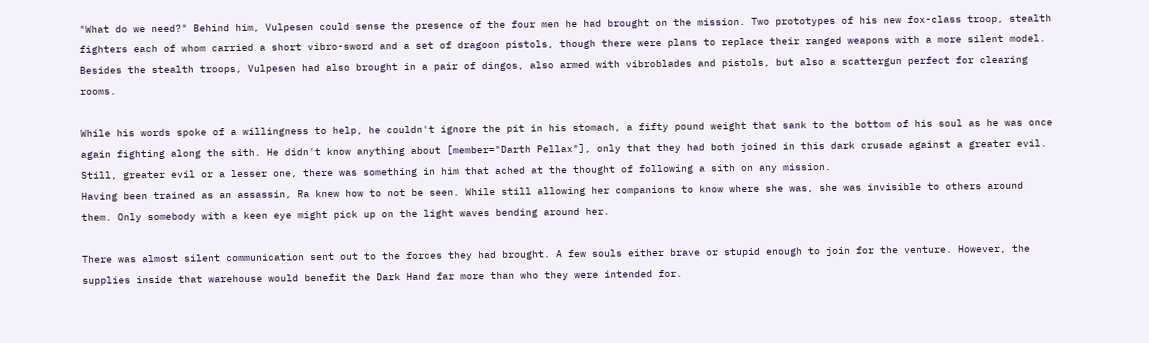"What do we need?" Behind him, Vulpesen could sense the presence of the four men he had brought on the mission. Two prototypes of his new fox-class troop, stealth fighters each of whom carried a short vibro-sword and a set of dragoon pistols, though there were plans to replace their ranged weapons with a more silent model. Besides the stealth troops, Vulpesen had also brought in a pair of dingos, also armed with vibroblades and pistols, but also a scattergun perfect for clearing rooms.

While his words spoke of a willingness to help, he couldn't ignore the pit in his stomach, a fifty pound weight that sank to the bottom of his soul as he was once again fighting along the sith. He didn't know anything about [member="Darth Pellax"], only that they had both joined in this dark crusade against a greater evil. Still, greater evil or a lesser one, there was something in him that ached at the thought of following a sith on any mission.
Having been trained as an assassin, Ra knew how to not be seen. While still allowing her companions to know where she was, she was invisible to others around them. Only somebody with a keen eye might pick up on the light waves bending around her.

There was almost silent communication sent out to the forces they had brought. A few souls either brave or stupid enough to join for the venture. However, the supplies inside that warehouse would benefit the Dark Hand far more than who they were intended for.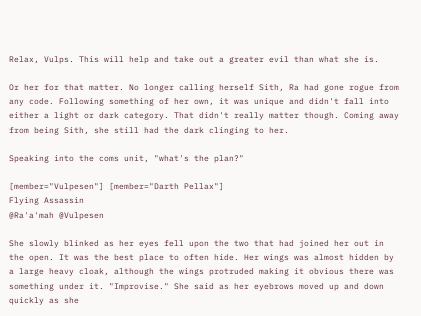Relax, Vulps. This will help and take out a greater evil than what she is.

Or her for that matter. No longer calling herself Sith, Ra had gone rogue from any code. Following something of her own, it was unique and didn't fall into either a light or dark category. That didn't really matter though. Coming away from being Sith, she still had the dark clinging to her.

Speaking into the coms unit, "what's the plan?"

[member="Vulpesen"] [member="Darth Pellax"]
Flying Assassin
@Ra'a'mah @Vulpesen

She slowly blinked as her eyes fell upon the two that had joined her out in the open. It was the best place to often hide. Her wings was almost hidden by a large heavy cloak, although the wings protruded making it obvious there was something under it. "Improvise." She said as her eyebrows moved up and down quickly as she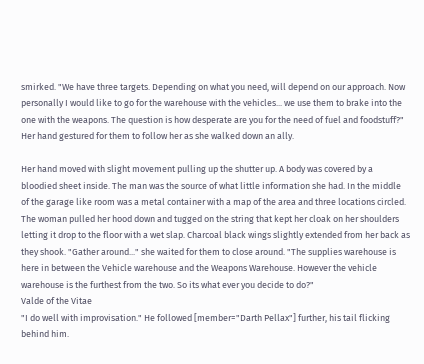smirked. "We have three targets. Depending on what you need, will depend on our approach. Now personally I would like to go for the warehouse with the vehicles... we use them to brake into the one with the weapons. The question is how desperate are you for the need of fuel and foodstuff?" Her hand gestured for them to follow her as she walked down an ally.

Her hand moved with slight movement pulling up the shutter up. A body was covered by a bloodied sheet inside. The man was the source of what little information she had. In the middle of the garage like room was a metal container with a map of the area and three locations circled. The woman pulled her hood down and tugged on the string that kept her cloak on her shoulders letting it drop to the floor with a wet slap. Charcoal black wings slightly extended from her back as they shook. "Gather around..." she waited for them to close around. "The supplies warehouse is here in between the Vehicle warehouse and the Weapons Warehouse. However the vehicle warehouse is the furthest from the two. So its what ever you decide to do?"
Valde of the Vitae
"I do well with improvisation." He followed [member="Darth Pellax"] further, his tail flicking behind him.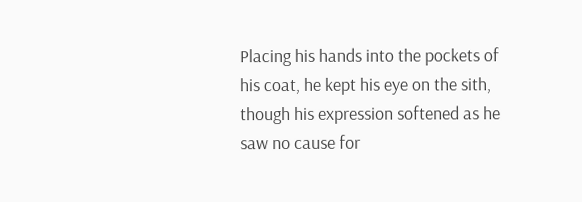Placing his hands into the pockets of his coat, he kept his eye on the sith, though his expression softened as he saw no cause for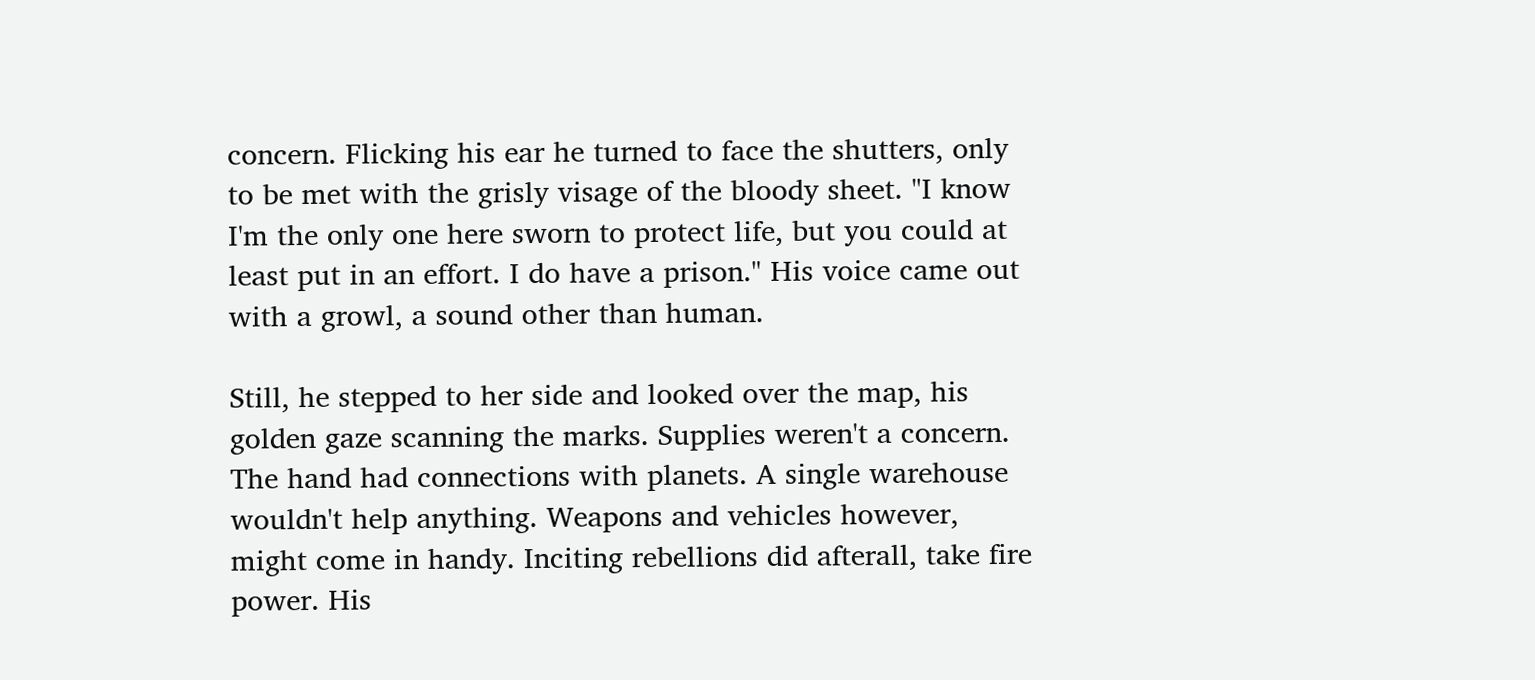concern. Flicking his ear he turned to face the shutters, only to be met with the grisly visage of the bloody sheet. "I know I'm the only one here sworn to protect life, but you could at least put in an effort. I do have a prison." His voice came out with a growl, a sound other than human.

Still, he stepped to her side and looked over the map, his golden gaze scanning the marks. Supplies weren't a concern. The hand had connections with planets. A single warehouse wouldn't help anything. Weapons and vehicles however, might come in handy. Inciting rebellions did afterall, take fire power. His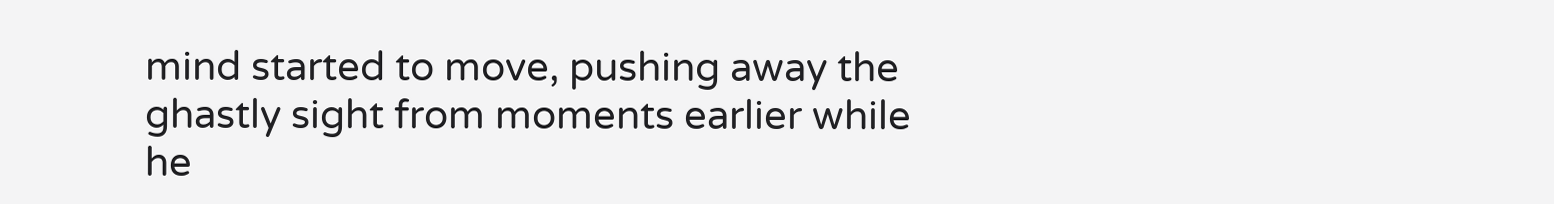mind started to move, pushing away the ghastly sight from moments earlier while he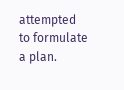attempted to formulate a plan.